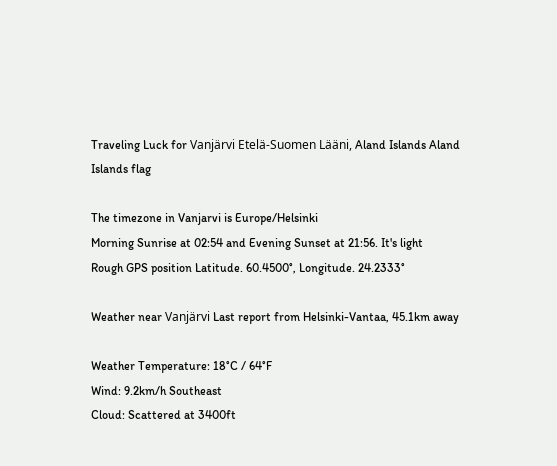Traveling Luck for Vanjärvi Etelä-Suomen Lääni, Aland Islands Aland Islands flag

The timezone in Vanjarvi is Europe/Helsinki
Morning Sunrise at 02:54 and Evening Sunset at 21:56. It's light
Rough GPS position Latitude. 60.4500°, Longitude. 24.2333°

Weather near Vanjärvi Last report from Helsinki-Vantaa, 45.1km away

Weather Temperature: 18°C / 64°F
Wind: 9.2km/h Southeast
Cloud: Scattered at 3400ft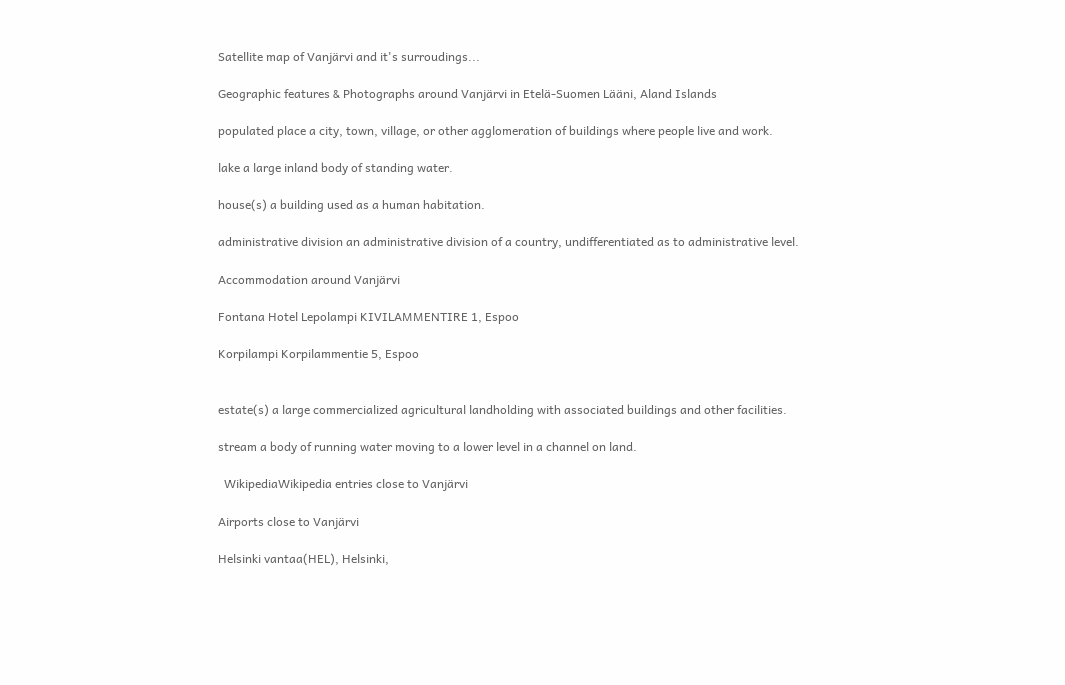Satellite map of Vanjärvi and it's surroudings...

Geographic features & Photographs around Vanjärvi in Etelä-Suomen Lääni, Aland Islands

populated place a city, town, village, or other agglomeration of buildings where people live and work.

lake a large inland body of standing water.

house(s) a building used as a human habitation.

administrative division an administrative division of a country, undifferentiated as to administrative level.

Accommodation around Vanjärvi

Fontana Hotel Lepolampi KIVILAMMENTIRE 1, Espoo

Korpilampi Korpilammentie 5, Espoo


estate(s) a large commercialized agricultural landholding with associated buildings and other facilities.

stream a body of running water moving to a lower level in a channel on land.

  WikipediaWikipedia entries close to Vanjärvi

Airports close to Vanjärvi

Helsinki vantaa(HEL), Helsinki,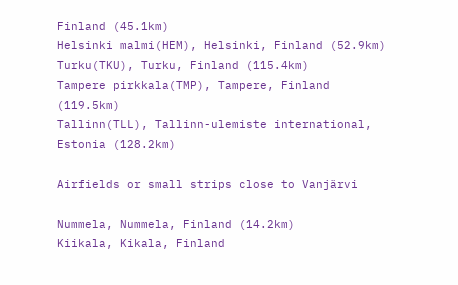Finland (45.1km)
Helsinki malmi(HEM), Helsinki, Finland (52.9km)
Turku(TKU), Turku, Finland (115.4km)
Tampere pirkkala(TMP), Tampere, Finland (119.5km)
Tallinn(TLL), Tallinn-ulemiste international, Estonia (128.2km)

Airfields or small strips close to Vanjärvi

Nummela, Nummela, Finland (14.2km)
Kiikala, Kikala, Finland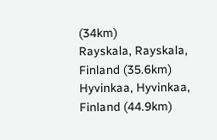(34km)
Rayskala, Rayskala, Finland (35.6km)
Hyvinkaa, Hyvinkaa, Finland (44.9km)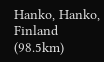Hanko, Hanko, Finland (98.5km)